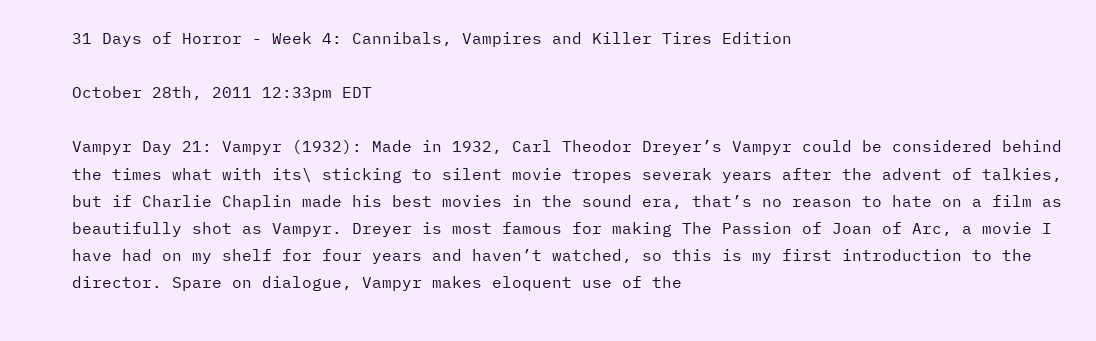31 Days of Horror - Week 4: Cannibals, Vampires and Killer Tires Edition

October 28th, 2011 12:33pm EDT

Vampyr Day 21: Vampyr (1932): Made in 1932, Carl Theodor Dreyer’s Vampyr could be considered behind the times what with its\ sticking to silent movie tropes severak years after the advent of talkies, but if Charlie Chaplin made his best movies in the sound era, that’s no reason to hate on a film as beautifully shot as Vampyr. Dreyer is most famous for making The Passion of Joan of Arc, a movie I have had on my shelf for four years and haven’t watched, so this is my first introduction to the director. Spare on dialogue, Vampyr makes eloquent use of the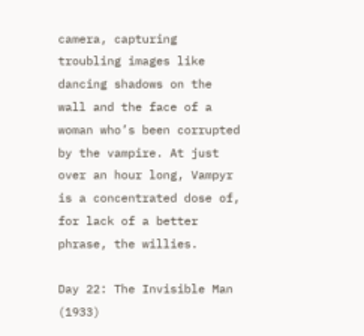camera, capturing troubling images like dancing shadows on the wall and the face of a woman who’s been corrupted by the vampire. At just over an hour long, Vampyr is a concentrated dose of, for lack of a better phrase, the willies.

Day 22: The Invisible Man (1933)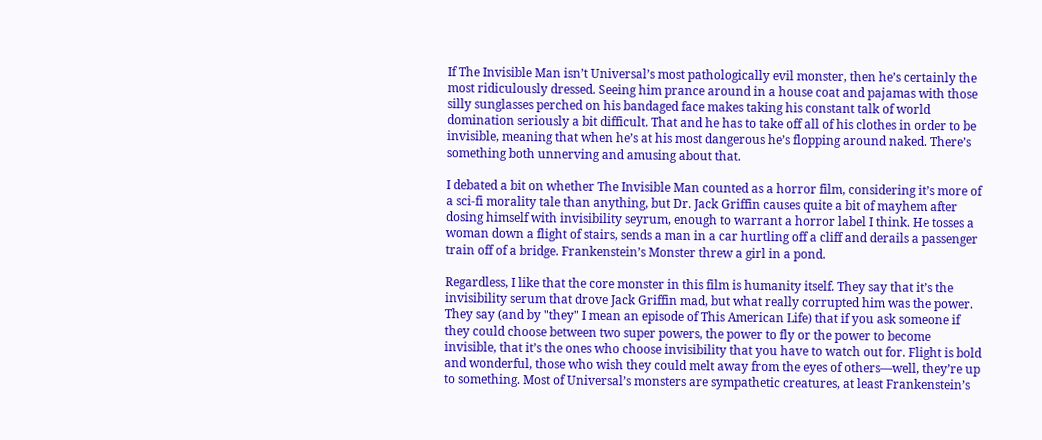If The Invisible Man isn’t Universal’s most pathologically evil monster, then he’s certainly the most ridiculously dressed. Seeing him prance around in a house coat and pajamas with those silly sunglasses perched on his bandaged face makes taking his constant talk of world domination seriously a bit difficult. That and he has to take off all of his clothes in order to be invisible, meaning that when he’s at his most dangerous he’s flopping around naked. There’s something both unnerving and amusing about that.

I debated a bit on whether The Invisible Man counted as a horror film, considering it’s more of a sci-fi morality tale than anything, but Dr. Jack Griffin causes quite a bit of mayhem after dosing himself with invisibility seyrum, enough to warrant a horror label I think. He tosses a woman down a flight of stairs, sends a man in a car hurtling off a cliff and derails a passenger train off of a bridge. Frankenstein’s Monster threw a girl in a pond.

Regardless, I like that the core monster in this film is humanity itself. They say that it’s the invisibility serum that drove Jack Griffin mad, but what really corrupted him was the power. They say (and by "they" I mean an episode of This American Life) that if you ask someone if they could choose between two super powers, the power to fly or the power to become invisible, that it’s the ones who choose invisibility that you have to watch out for. Flight is bold and wonderful, those who wish they could melt away from the eyes of others—well, they’re up to something. Most of Universal’s monsters are sympathetic creatures, at least Frankenstein’s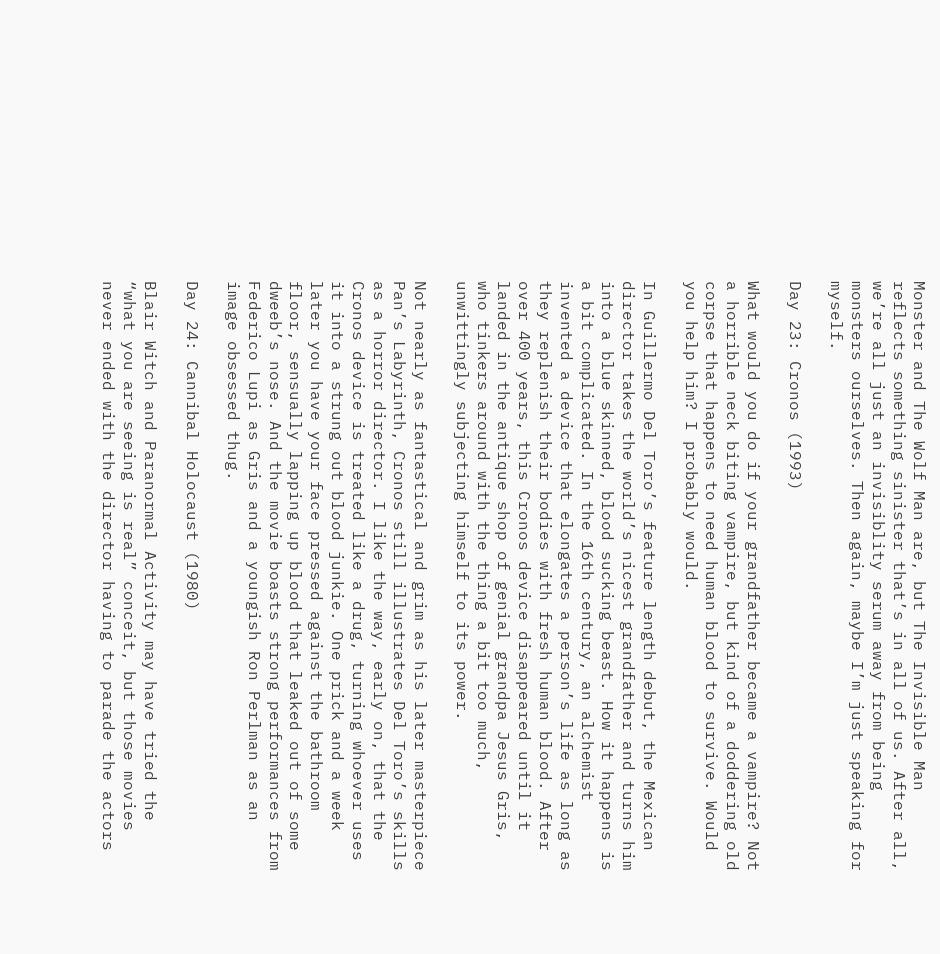Monster and The Wolf Man are, but The Invisible Man reflects something sinister that’s in all of us. After all, we’re all just an invisiblity serum away from being monsters ourselves. Then again, maybe I’m just speaking for myself.

Day 23: Cronos (1993)

What would you do if your grandfather became a vampire? Not a horrible neck biting vampire, but kind of a doddering old corpse that happens to need human blood to survive. Would you help him? I probably would.

In Guillermo Del Toro’s feature length debut, the Mexican director takes the world’s nicest grandfather and turns him into a blue skinned, blood sucking beast. How it happens is a bit complicated. In the 16th century, an alchemist invented a device that elongates a person’s life as long as they replenish their bodies with fresh human blood. After over 400 years, this Cronos device disappeared until it landed in the antique shop of genial grandpa Jesus Gris, who tinkers around with the thing a bit too much, unwittingly subjecting himself to its power.

Not nearly as fantastical and grim as his later masterpiece Pan’s Labyrinth, Cronos still illustrates Del Toro’s skills as a horror director. I like the way, early on, that the Cronos device is treated like a drug, turning whoever uses it into a strung out blood junkie. One prick and a week later you have your face pressed against the bathroom floor, sensually lapping up blood that leaked out of some dweeb’s nose. And the movie boasts strong performances from Federico Lupi as Gris and a youngish Ron Perlman as an image obsessed thug.

Day 24: Cannibal Holocaust (1980)

Blair Witch and Paranormal Activity may have tried the “what you are seeing is real” conceit, but those movies never ended with the director having to parade the actors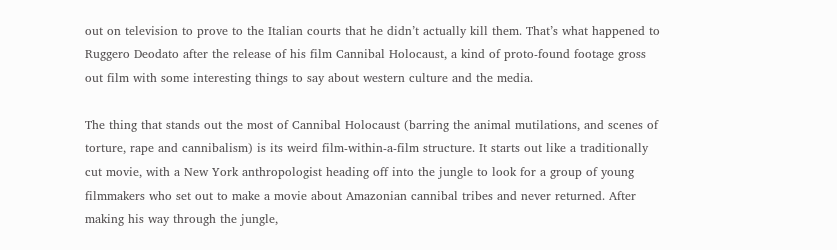out on television to prove to the Italian courts that he didn’t actually kill them. That’s what happened to Ruggero Deodato after the release of his film Cannibal Holocaust, a kind of proto-found footage gross out film with some interesting things to say about western culture and the media.

The thing that stands out the most of Cannibal Holocaust (barring the animal mutilations, and scenes of torture, rape and cannibalism) is its weird film-within-a-film structure. It starts out like a traditionally cut movie, with a New York anthropologist heading off into the jungle to look for a group of young filmmakers who set out to make a movie about Amazonian cannibal tribes and never returned. After making his way through the jungle,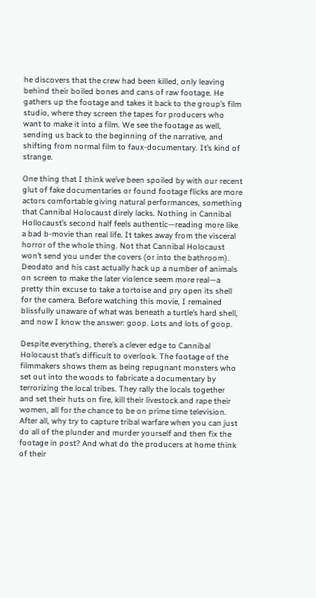he discovers that the crew had been killed, only leaving behind their boiled bones and cans of raw footage. He gathers up the footage and takes it back to the group’s film studio, where they screen the tapes for producers who want to make it into a film. We see the footage as well, sending us back to the beginning of the narrative, and shifting from normal film to faux-documentary. It’s kind of strange.

One thing that I think we’ve been spoiled by with our recent glut of fake documentaries or found footage flicks are more actors comfortable giving natural performances, something that Cannibal Holocaust direly lacks. Nothing in Cannibal Hollocaust’s second half feels authentic—reading more like a bad b-movie than real life. It takes away from the visceral horror of the whole thing. Not that Cannibal Holocaust won’t send you under the covers (or into the bathroom). Deodato and his cast actually hack up a number of animals on screen to make the later violence seem more real—a pretty thin excuse to take a tortoise and pry open its shell for the camera. Before watching this movie, I remained blissfully unaware of what was beneath a turtle’s hard shell, and now I know the answer: goop. Lots and lots of goop.

Despite everything, there’s a clever edge to Cannibal Holocaust that’s difficult to overlook. The footage of the filmmakers shows them as being repugnant monsters who set out into the woods to fabricate a documentary by terrorizing the local tribes. They rally the locals together and set their huts on fire, kill their livestock and rape their women, all for the chance to be on prime time television. After all, why try to capture tribal warfare when you can just do all of the plunder and murder yourself and then fix the footage in post? And what do the producers at home think of their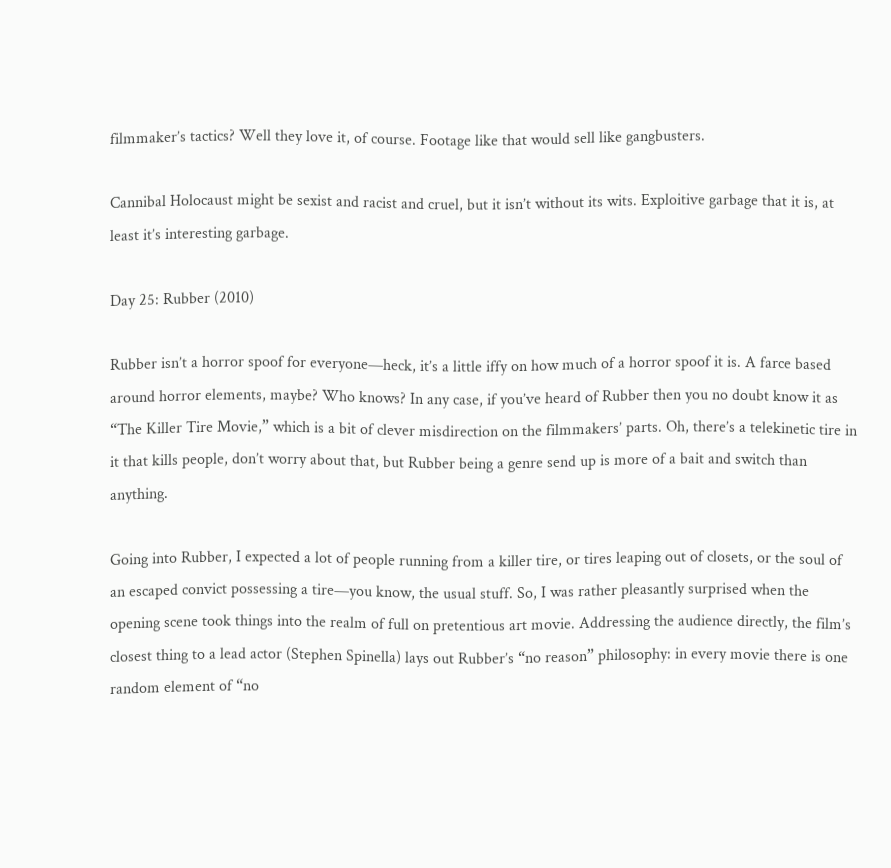filmmaker’s tactics? Well they love it, of course. Footage like that would sell like gangbusters.

Cannibal Holocaust might be sexist and racist and cruel, but it isn’t without its wits. Exploitive garbage that it is, at least it’s interesting garbage.

Day 25: Rubber (2010)

Rubber isn’t a horror spoof for everyone—heck, it’s a little iffy on how much of a horror spoof it is. A farce based around horror elements, maybe? Who knows? In any case, if you’ve heard of Rubber then you no doubt know it as “The Killer Tire Movie,” which is a bit of clever misdirection on the filmmakers’ parts. Oh, there’s a telekinetic tire in it that kills people, don’t worry about that, but Rubber being a genre send up is more of a bait and switch than anything.

Going into Rubber, I expected a lot of people running from a killer tire, or tires leaping out of closets, or the soul of an escaped convict possessing a tire—you know, the usual stuff. So, I was rather pleasantly surprised when the opening scene took things into the realm of full on pretentious art movie. Addressing the audience directly, the film’s closest thing to a lead actor (Stephen Spinella) lays out Rubber’s “no reason” philosophy: in every movie there is one random element of “no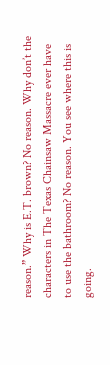reason.” Why is E.T. brown? No reason. Why don’t the characters in The Texas Chainsaw Massacre ever have to use the bathroom? No reason. You see where this is going.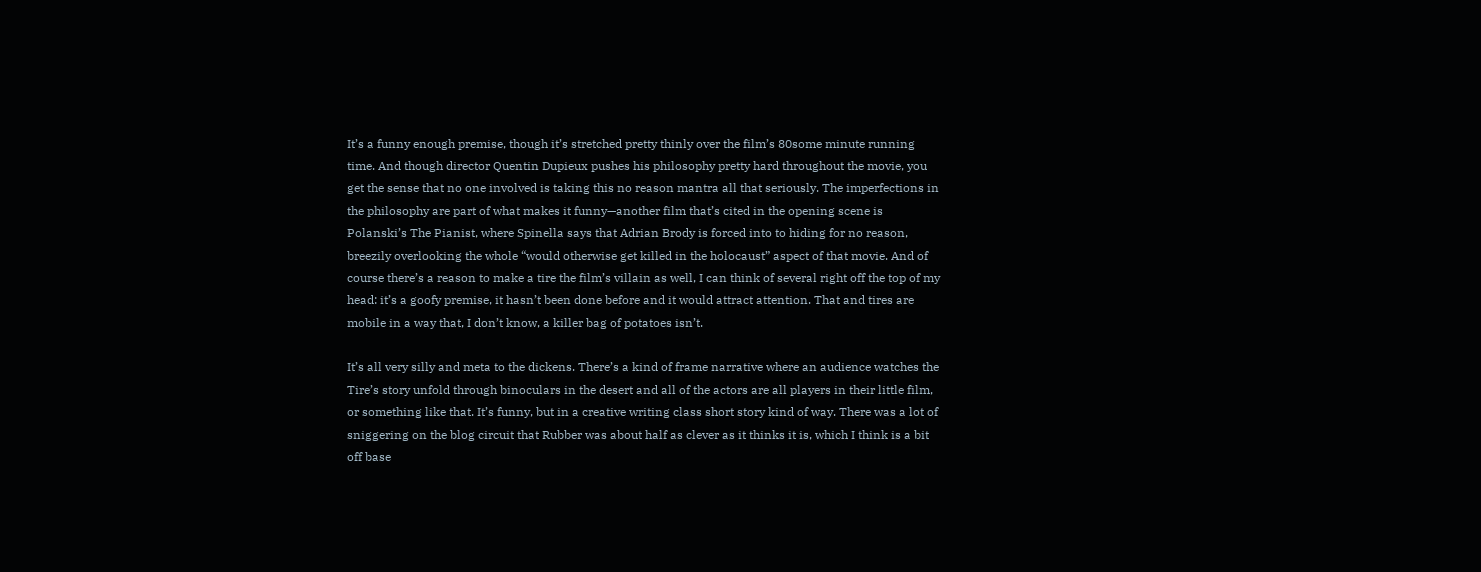It’s a funny enough premise, though it’s stretched pretty thinly over the film’s 80some minute running time. And though director Quentin Dupieux pushes his philosophy pretty hard throughout the movie, you get the sense that no one involved is taking this no reason mantra all that seriously. The imperfections in the philosophy are part of what makes it funny—another film that’s cited in the opening scene is Polanski’s The Pianist, where Spinella says that Adrian Brody is forced into to hiding for no reason, breezily overlooking the whole “would otherwise get killed in the holocaust” aspect of that movie. And of course there’s a reason to make a tire the film’s villain as well, I can think of several right off the top of my head: it’s a goofy premise, it hasn’t been done before and it would attract attention. That and tires are mobile in a way that, I don’t know, a killer bag of potatoes isn’t.

It’s all very silly and meta to the dickens. There’s a kind of frame narrative where an audience watches the Tire’s story unfold through binoculars in the desert and all of the actors are all players in their little film, or something like that. It’s funny, but in a creative writing class short story kind of way. There was a lot of sniggering on the blog circuit that Rubber was about half as clever as it thinks it is, which I think is a bit off base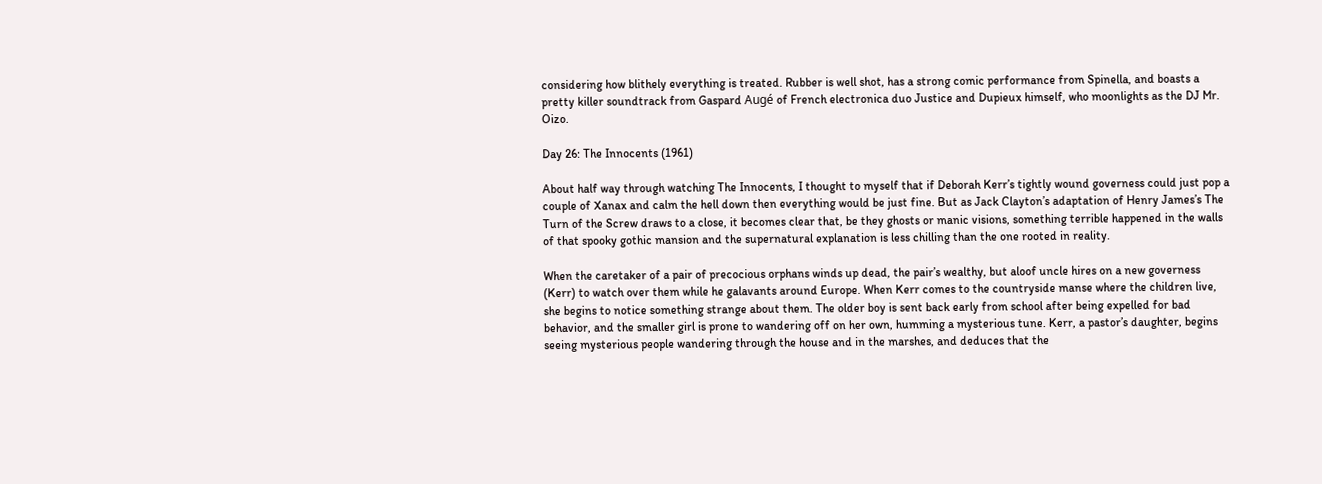considering how blithely everything is treated. Rubber is well shot, has a strong comic performance from Spinella, and boasts a pretty killer soundtrack from Gaspard Augé of French electronica duo Justice and Dupieux himself, who moonlights as the DJ Mr. Oizo.

Day 26: The Innocents (1961)

About half way through watching The Innocents, I thought to myself that if Deborah Kerr’s tightly wound governess could just pop a couple of Xanax and calm the hell down then everything would be just fine. But as Jack Clayton’s adaptation of Henry James’s The Turn of the Screw draws to a close, it becomes clear that, be they ghosts or manic visions, something terrible happened in the walls of that spooky gothic mansion and the supernatural explanation is less chilling than the one rooted in reality.

When the caretaker of a pair of precocious orphans winds up dead, the pair’s wealthy, but aloof uncle hires on a new governess (Kerr) to watch over them while he galavants around Europe. When Kerr comes to the countryside manse where the children live, she begins to notice something strange about them. The older boy is sent back early from school after being expelled for bad behavior, and the smaller girl is prone to wandering off on her own, humming a mysterious tune. Kerr, a pastor’s daughter, begins seeing mysterious people wandering through the house and in the marshes, and deduces that the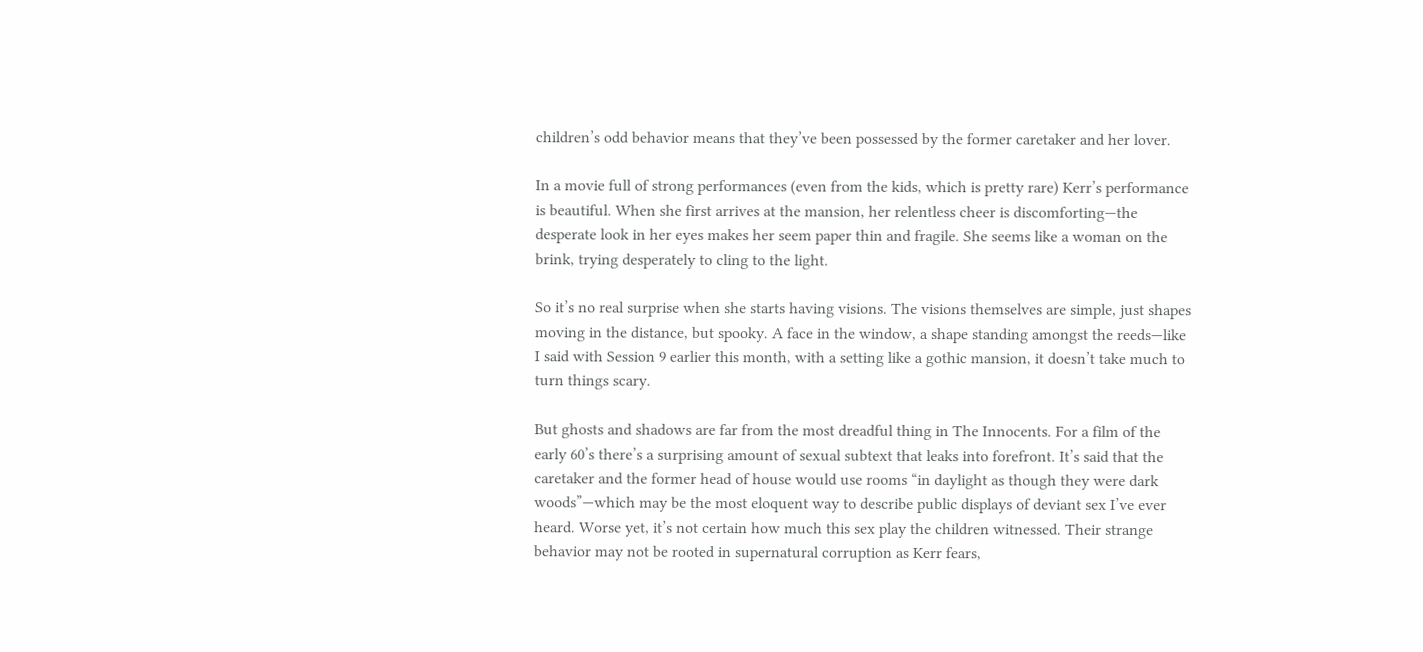children’s odd behavior means that they’ve been possessed by the former caretaker and her lover.

In a movie full of strong performances (even from the kids, which is pretty rare) Kerr’s performance is beautiful. When she first arrives at the mansion, her relentless cheer is discomforting—the desperate look in her eyes makes her seem paper thin and fragile. She seems like a woman on the brink, trying desperately to cling to the light.

So it’s no real surprise when she starts having visions. The visions themselves are simple, just shapes moving in the distance, but spooky. A face in the window, a shape standing amongst the reeds—like I said with Session 9 earlier this month, with a setting like a gothic mansion, it doesn’t take much to turn things scary.

But ghosts and shadows are far from the most dreadful thing in The Innocents. For a film of the early 60’s there’s a surprising amount of sexual subtext that leaks into forefront. It’s said that the caretaker and the former head of house would use rooms “in daylight as though they were dark woods”—which may be the most eloquent way to describe public displays of deviant sex I’ve ever heard. Worse yet, it’s not certain how much this sex play the children witnessed. Their strange behavior may not be rooted in supernatural corruption as Kerr fears,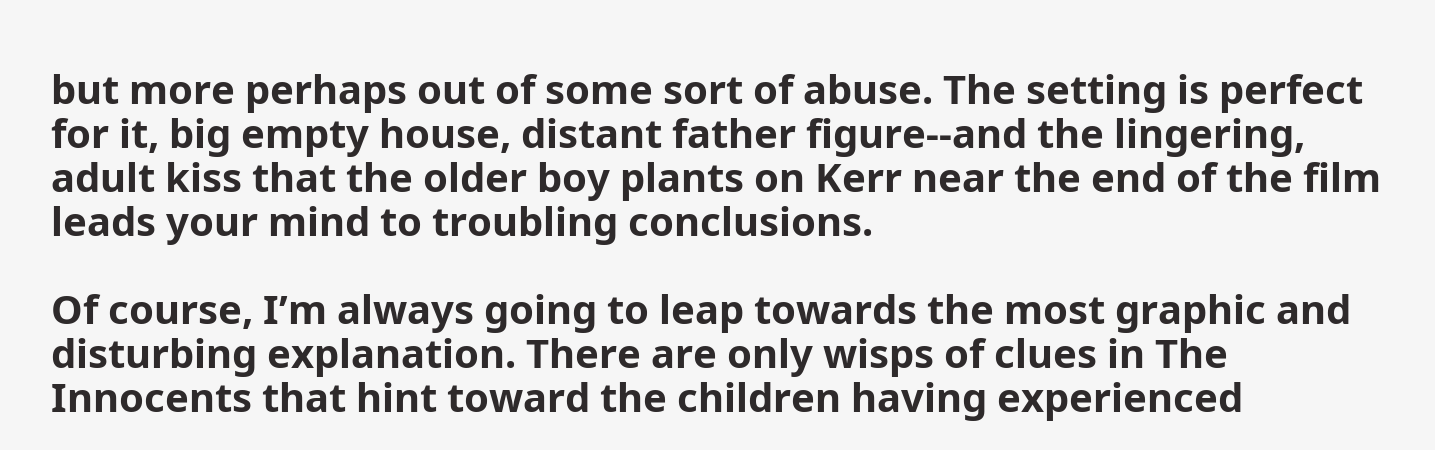but more perhaps out of some sort of abuse. The setting is perfect for it, big empty house, distant father figure--and the lingering, adult kiss that the older boy plants on Kerr near the end of the film leads your mind to troubling conclusions.

Of course, I’m always going to leap towards the most graphic and disturbing explanation. There are only wisps of clues in The Innocents that hint toward the children having experienced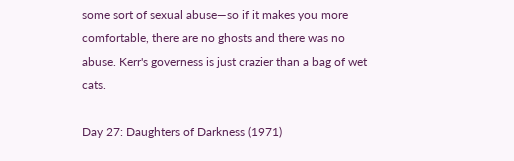some sort of sexual abuse—so if it makes you more comfortable, there are no ghosts and there was no abuse. Kerr's governess is just crazier than a bag of wet cats.

Day 27: Daughters of Darkness (1971)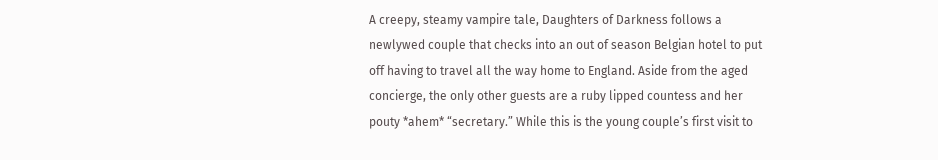A creepy, steamy vampire tale, Daughters of Darkness follows a newlywed couple that checks into an out of season Belgian hotel to put off having to travel all the way home to England. Aside from the aged concierge, the only other guests are a ruby lipped countess and her pouty *ahem* “secretary.” While this is the young couple’s first visit to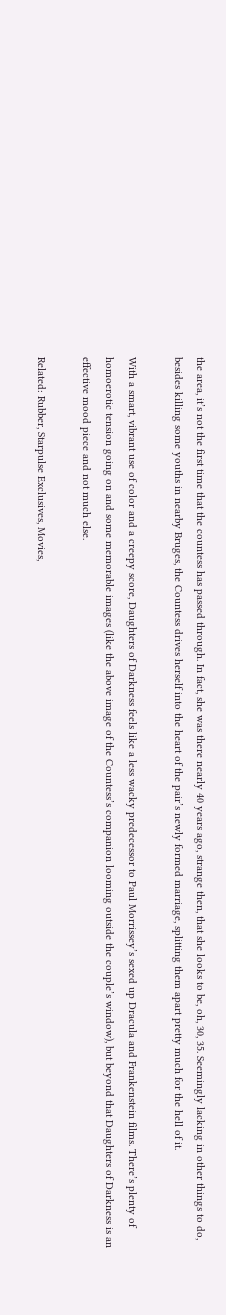the area, it’s not the first time that the countess has passed through. In fact, she was there nearly 40 years ago, strange then, that she looks to be, oh, 30, 35. Seemingly lacking in other things to do, besides killing some youths in nearby Bruges, the Countess drives herself into the heart of the pair’s newly formed marriage, splitting them apart pretty much for the hell of it.

With a smart, vibrant use of color and a creepy score, Daughters of Darkness feels like a less wacky predecessor to Paul Morrissey’s sexed up Dracula and Frankenstein films. There’s plenty of homoerotic tension going on and some memorable images (like the above image of the Countess’s companion looming outside the couple’s window), but beyond that Daughters of Darkness is an effective mood piece and not much else.

Related: Rubber, Starpulse Exclusives, Movies,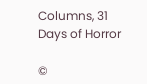Columns, 31 Days of Horror

©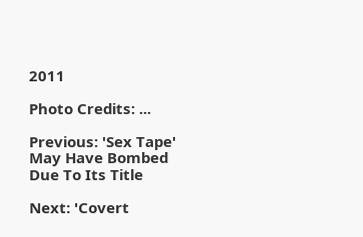2011

Photo Credits: ...

Previous: 'Sex Tape' May Have Bombed Due To Its Title

Next: 'Covert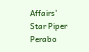Affairs' Star Piper Perabo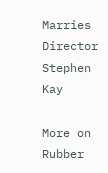Marries Director Stephen Kay

More on Rubber